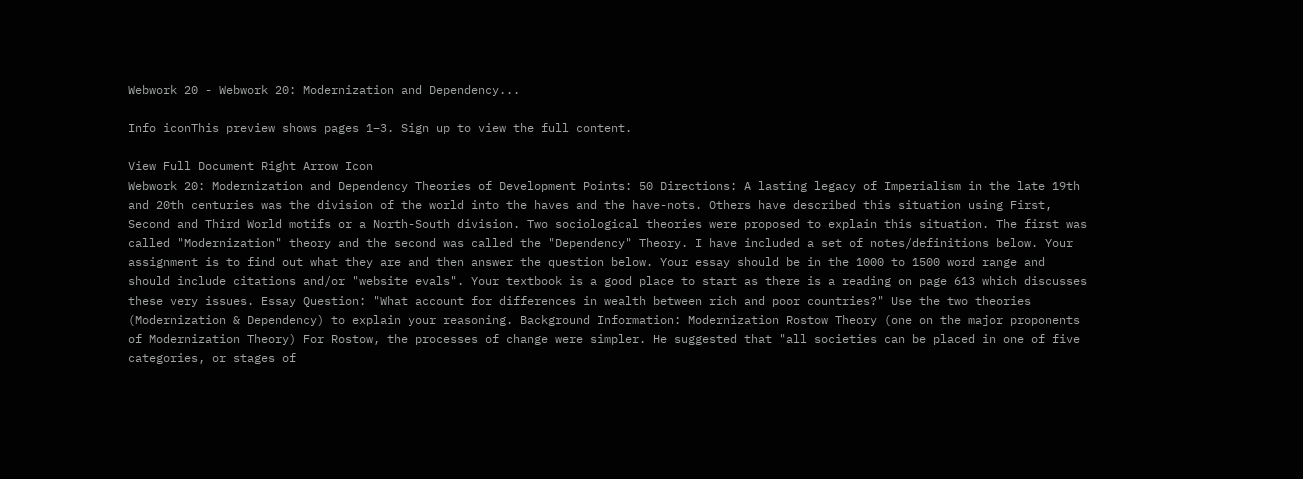Webwork 20 - Webwork 20: Modernization and Dependency...

Info iconThis preview shows pages 1–3. Sign up to view the full content.

View Full Document Right Arrow Icon
Webwork 20: Modernization and Dependency Theories of Development Points: 50 Directions: A lasting legacy of Imperialism in the late 19th and 20th centuries was the division of the world into the haves and the have-nots. Others have described this situation using First, Second and Third World motifs or a North-South division. Two sociological theories were proposed to explain this situation. The first was called "Modernization" theory and the second was called the "Dependency" Theory. I have included a set of notes/definitions below. Your assignment is to find out what they are and then answer the question below. Your essay should be in the 1000 to 1500 word range and should include citations and/or "website evals". Your textbook is a good place to start as there is a reading on page 613 which discusses these very issues. Essay Question: "What account for differences in wealth between rich and poor countries?" Use the two theories (Modernization & Dependency) to explain your reasoning. Background Information: Modernization Rostow Theory (one on the major proponents of Modernization Theory) For Rostow, the processes of change were simpler. He suggested that "all societies can be placed in one of five categories, or stages of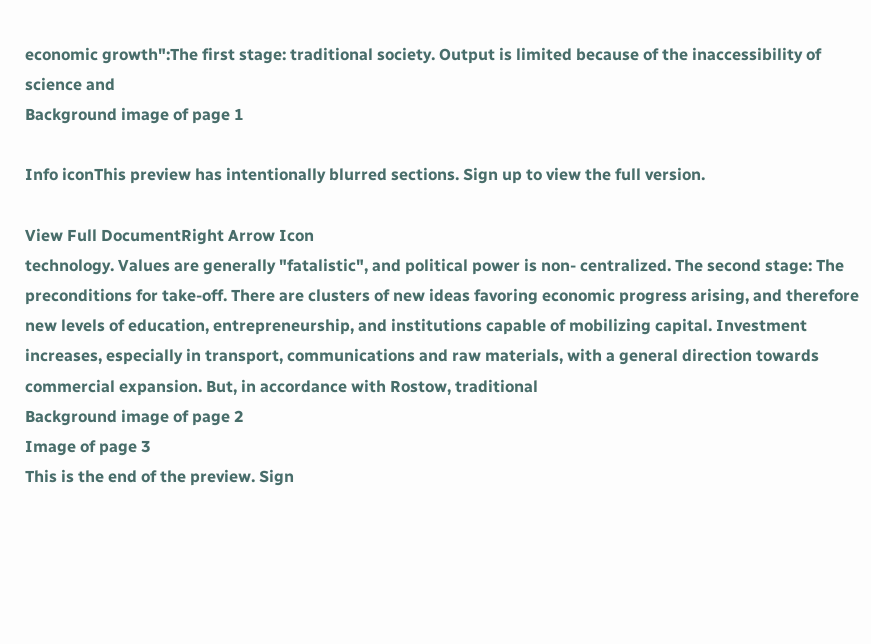economic growth":The first stage: traditional society. Output is limited because of the inaccessibility of science and
Background image of page 1

Info iconThis preview has intentionally blurred sections. Sign up to view the full version.

View Full DocumentRight Arrow Icon
technology. Values are generally "fatalistic", and political power is non- centralized. The second stage: The preconditions for take-off. There are clusters of new ideas favoring economic progress arising, and therefore new levels of education, entrepreneurship, and institutions capable of mobilizing capital. Investment increases, especially in transport, communications and raw materials, with a general direction towards commercial expansion. But, in accordance with Rostow, traditional
Background image of page 2
Image of page 3
This is the end of the preview. Sign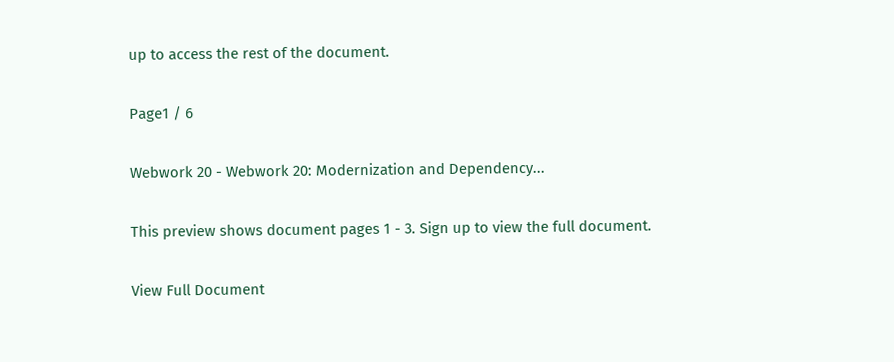up to access the rest of the document.

Page1 / 6

Webwork 20 - Webwork 20: Modernization and Dependency...

This preview shows document pages 1 - 3. Sign up to view the full document.

View Full Document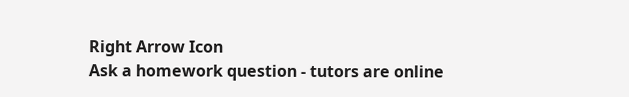Right Arrow Icon
Ask a homework question - tutors are online